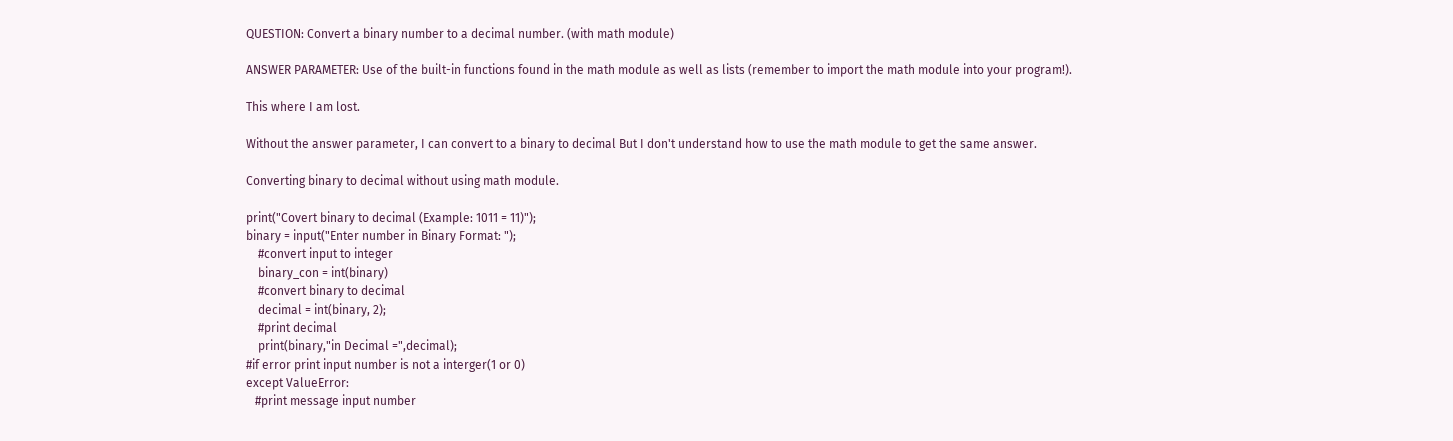QUESTION: Convert a binary number to a decimal number. (with math module)

ANSWER PARAMETER: Use of the built-in functions found in the math module as well as lists (remember to import the math module into your program!).

This where I am lost.

Without the answer parameter, I can convert to a binary to decimal But I don't understand how to use the math module to get the same answer.

Converting binary to decimal without using math module.

print("Covert binary to decimal (Example: 1011 = 11)");
binary = input("Enter number in Binary Format: ");
    #convert input to integer
    binary_con = int(binary)
    #convert binary to decimal
    decimal = int(binary, 2);
    #print decimal
    print(binary,"in Decimal =",decimal);
#if error print input number is not a interger(1 or 0)
except ValueError:
   #print message input number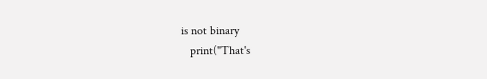is not binary
   print("That's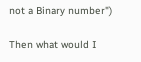not a Binary number")

Then what would I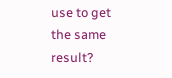use to get the same result?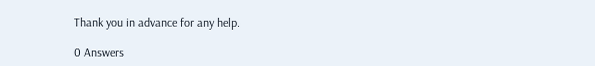Thank you in advance for any help.

0 Answers